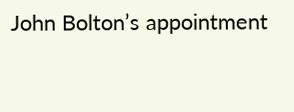John Bolton’s appointment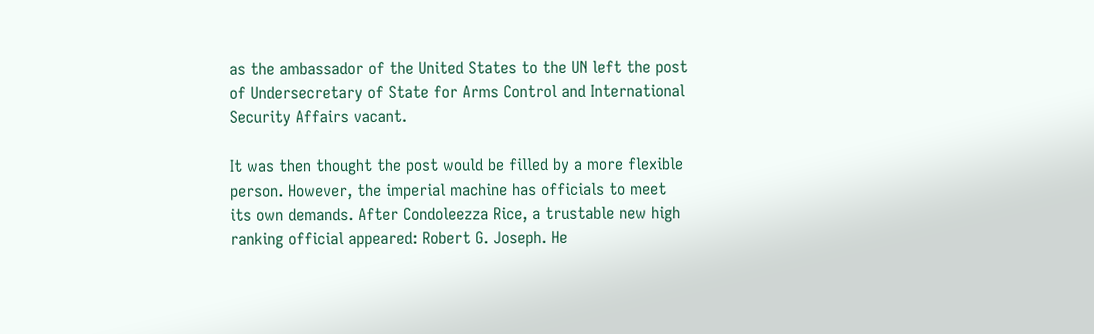as the ambassador of the United States to the UN left the post of Undersecretary of State for Arms Control and International Security Affairs vacant.

It was then thought the post would be filled by a more flexible person. However, the imperial machine has officials to meet its own demands. After Condoleezza Rice, a trustable new high ranking official appeared: Robert G. Joseph. He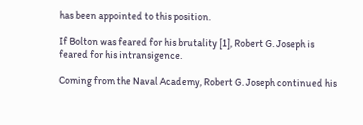has been appointed to this position.

If Bolton was feared for his brutality [1], Robert G. Joseph is feared for his intransigence.

Coming from the Naval Academy, Robert G. Joseph continued his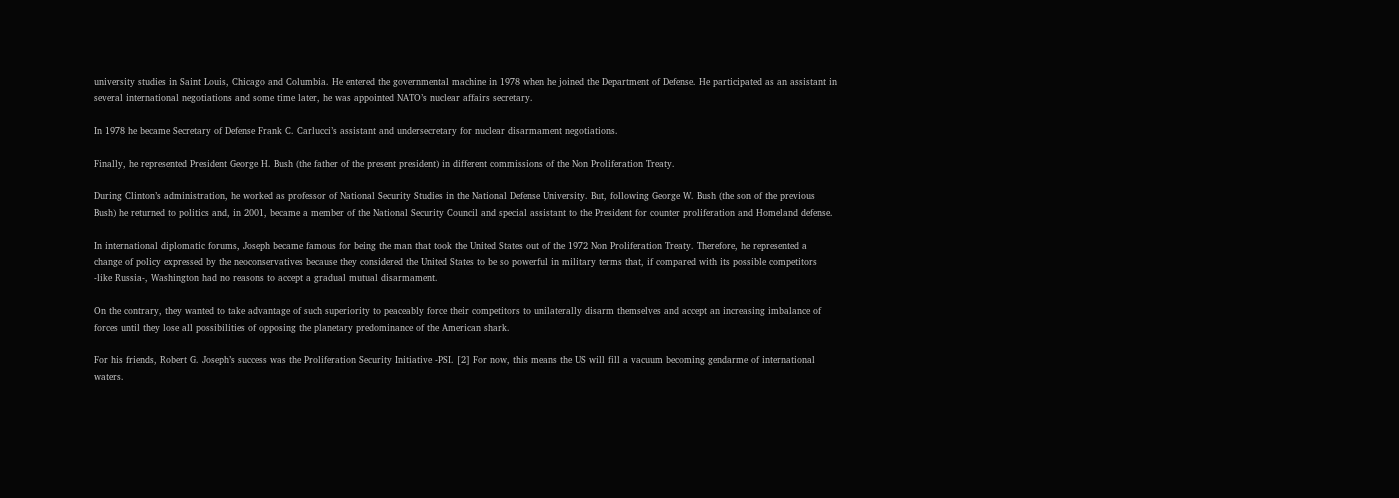university studies in Saint Louis, Chicago and Columbia. He entered the governmental machine in 1978 when he joined the Department of Defense. He participated as an assistant in several international negotiations and some time later, he was appointed NATO’s nuclear affairs secretary.

In 1978 he became Secretary of Defense Frank C. Carlucci’s assistant and undersecretary for nuclear disarmament negotiations.

Finally, he represented President George H. Bush (the father of the present president) in different commissions of the Non Proliferation Treaty.

During Clinton’s administration, he worked as professor of National Security Studies in the National Defense University. But, following George W. Bush (the son of the previous Bush) he returned to politics and, in 2001, became a member of the National Security Council and special assistant to the President for counter proliferation and Homeland defense.

In international diplomatic forums, Joseph became famous for being the man that took the United States out of the 1972 Non Proliferation Treaty. Therefore, he represented a change of policy expressed by the neoconservatives because they considered the United States to be so powerful in military terms that, if compared with its possible competitors -like Russia-, Washington had no reasons to accept a gradual mutual disarmament.

On the contrary, they wanted to take advantage of such superiority to peaceably force their competitors to unilaterally disarm themselves and accept an increasing imbalance of forces until they lose all possibilities of opposing the planetary predominance of the American shark.

For his friends, Robert G. Joseph’s success was the Proliferation Security Initiative -PSI. [2] For now, this means the US will fill a vacuum becoming gendarme of international waters.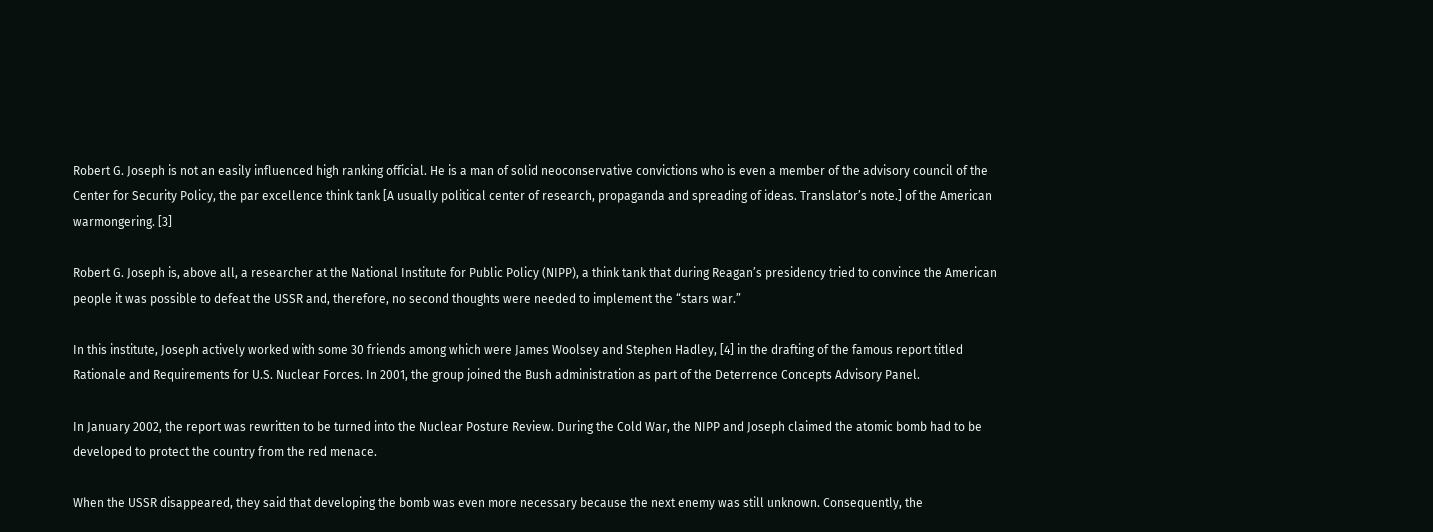Robert G. Joseph is not an easily influenced high ranking official. He is a man of solid neoconservative convictions who is even a member of the advisory council of the Center for Security Policy, the par excellence think tank [A usually political center of research, propaganda and spreading of ideas. Translator’s note.] of the American warmongering. [3]

Robert G. Joseph is, above all, a researcher at the National Institute for Public Policy (NIPP), a think tank that during Reagan’s presidency tried to convince the American people it was possible to defeat the USSR and, therefore, no second thoughts were needed to implement the “stars war.”

In this institute, Joseph actively worked with some 30 friends among which were James Woolsey and Stephen Hadley, [4] in the drafting of the famous report titled Rationale and Requirements for U.S. Nuclear Forces. In 2001, the group joined the Bush administration as part of the Deterrence Concepts Advisory Panel.

In January 2002, the report was rewritten to be turned into the Nuclear Posture Review. During the Cold War, the NIPP and Joseph claimed the atomic bomb had to be developed to protect the country from the red menace.

When the USSR disappeared, they said that developing the bomb was even more necessary because the next enemy was still unknown. Consequently, the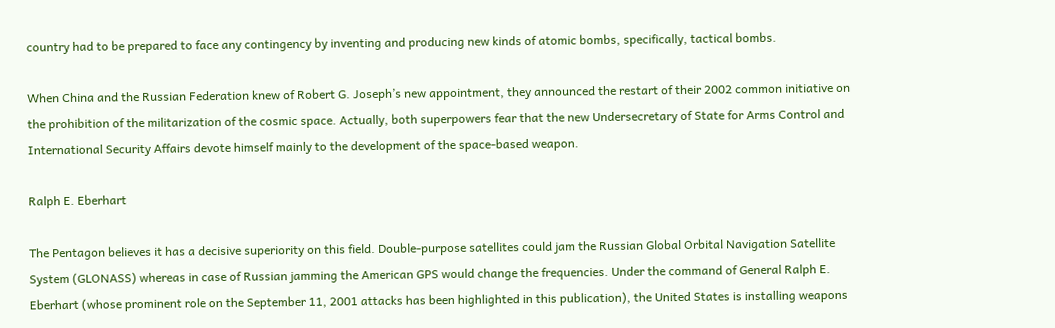country had to be prepared to face any contingency by inventing and producing new kinds of atomic bombs, specifically, tactical bombs.

When China and the Russian Federation knew of Robert G. Joseph’s new appointment, they announced the restart of their 2002 common initiative on the prohibition of the militarization of the cosmic space. Actually, both superpowers fear that the new Undersecretary of State for Arms Control and International Security Affairs devote himself mainly to the development of the space-based weapon.

Ralph E. Eberhart

The Pentagon believes it has a decisive superiority on this field. Double-purpose satellites could jam the Russian Global Orbital Navigation Satellite System (GLONASS) whereas in case of Russian jamming the American GPS would change the frequencies. Under the command of General Ralph E. Eberhart (whose prominent role on the September 11, 2001 attacks has been highlighted in this publication), the United States is installing weapons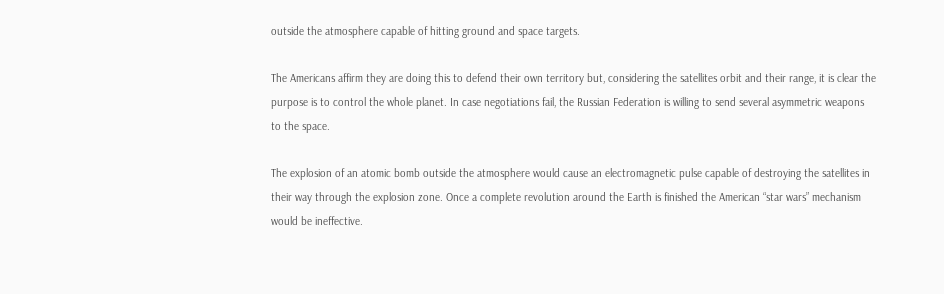outside the atmosphere capable of hitting ground and space targets.

The Americans affirm they are doing this to defend their own territory but, considering the satellites orbit and their range, it is clear the purpose is to control the whole planet. In case negotiations fail, the Russian Federation is willing to send several asymmetric weapons to the space.

The explosion of an atomic bomb outside the atmosphere would cause an electromagnetic pulse capable of destroying the satellites in their way through the explosion zone. Once a complete revolution around the Earth is finished the American “star wars” mechanism would be ineffective.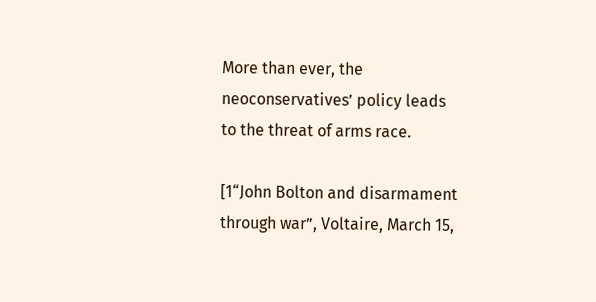More than ever, the neoconservatives’ policy leads to the threat of arms race.

[1“John Bolton and disarmament through war”, Voltaire, March 15,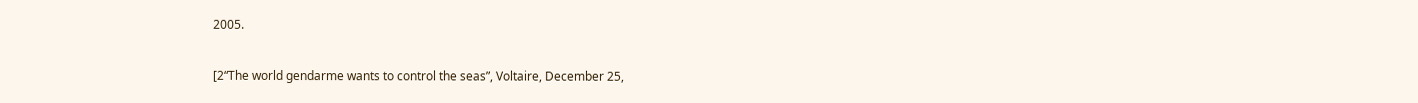2005.

[2“The world gendarme wants to control the seas”, Voltaire, December 25,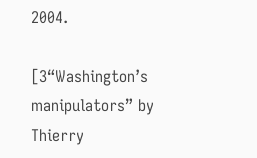2004.

[3“Washington’s manipulators” by Thierry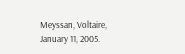Meyssan, Voltaire, January 11, 2005.